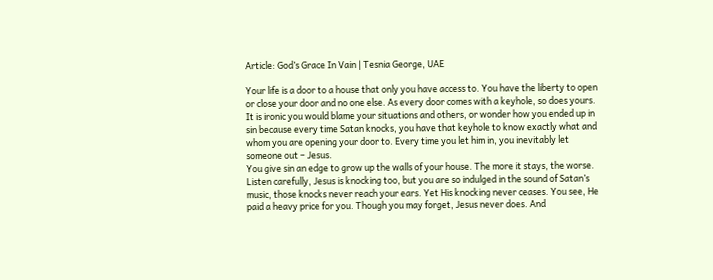Article: God’s Grace In Vain | Tesnia George, UAE

Your life is a door to a house that only you have access to. You have the liberty to open or close your door and no one else. As every door comes with a keyhole, so does yours. It is ironic you would blame your situations and others, or wonder how you ended up in sin because every time Satan knocks, you have that keyhole to know exactly what and whom you are opening your door to. Every time you let him in, you inevitably let someone out – Jesus.
You give sin an edge to grow up the walls of your house. The more it stays, the worse. Listen carefully, Jesus is knocking too, but you are so indulged in the sound of Satan’s music, those knocks never reach your ears. Yet His knocking never ceases. You see, He paid a heavy price for you. Though you may forget, Jesus never does. And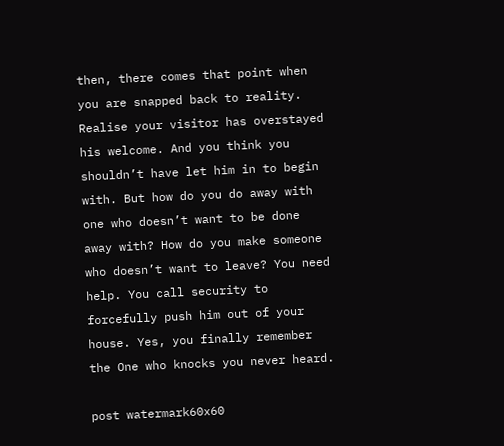then, there comes that point when you are snapped back to reality. Realise your visitor has overstayed his welcome. And you think you shouldn’t have let him in to begin with. But how do you do away with one who doesn’t want to be done away with? How do you make someone who doesn’t want to leave? You need help. You call security to forcefully push him out of your house. Yes, you finally remember the One who knocks you never heard.

post watermark60x60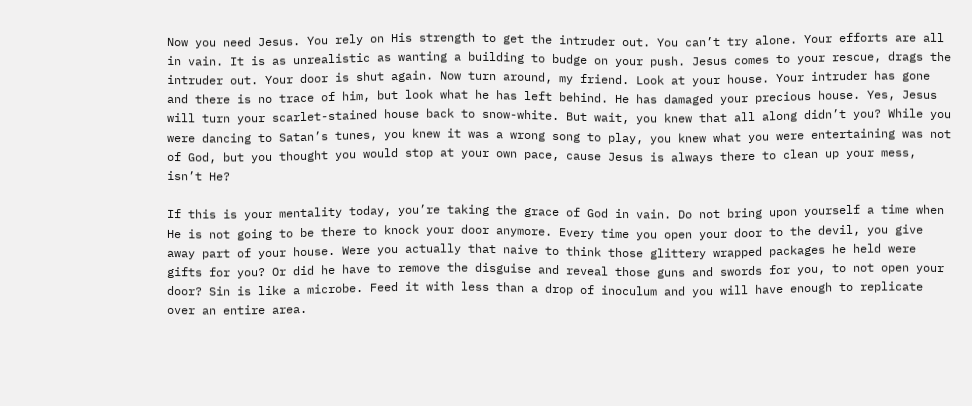Now you need Jesus. You rely on His strength to get the intruder out. You can’t try alone. Your efforts are all in vain. It is as unrealistic as wanting a building to budge on your push. Jesus comes to your rescue, drags the intruder out. Your door is shut again. Now turn around, my friend. Look at your house. Your intruder has gone and there is no trace of him, but look what he has left behind. He has damaged your precious house. Yes, Jesus will turn your scarlet-stained house back to snow-white. But wait, you knew that all along didn’t you? While you were dancing to Satan’s tunes, you knew it was a wrong song to play, you knew what you were entertaining was not of God, but you thought you would stop at your own pace, cause Jesus is always there to clean up your mess, isn’t He?

If this is your mentality today, you’re taking the grace of God in vain. Do not bring upon yourself a time when He is not going to be there to knock your door anymore. Every time you open your door to the devil, you give away part of your house. Were you actually that naive to think those glittery wrapped packages he held were gifts for you? Or did he have to remove the disguise and reveal those guns and swords for you, to not open your door? Sin is like a microbe. Feed it with less than a drop of inoculum and you will have enough to replicate over an entire area.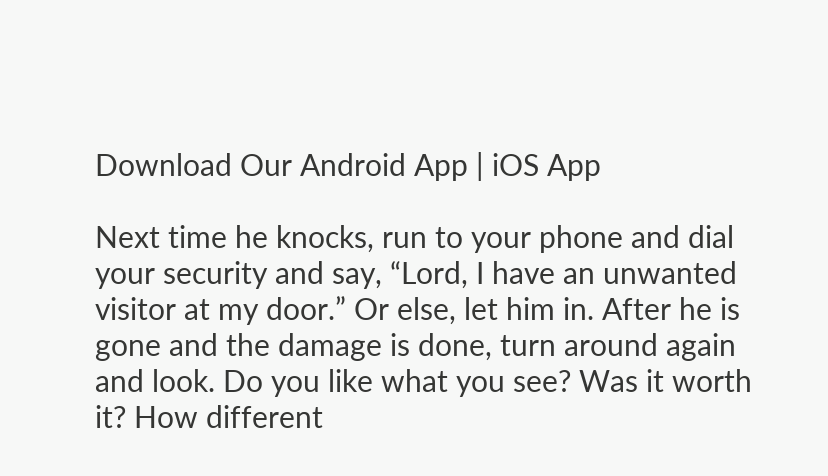Download Our Android App | iOS App

Next time he knocks, run to your phone and dial your security and say, “Lord, I have an unwanted visitor at my door.” Or else, let him in. After he is gone and the damage is done, turn around again and look. Do you like what you see? Was it worth it? How different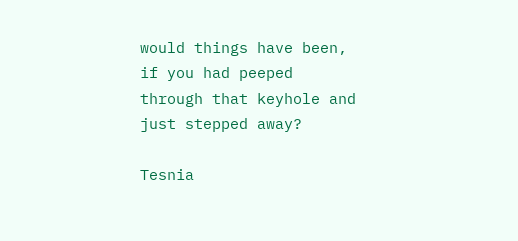would things have been, if you had peeped through that keyhole and just stepped away?

Tesnia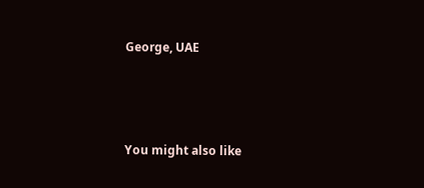George, UAE



You might also like